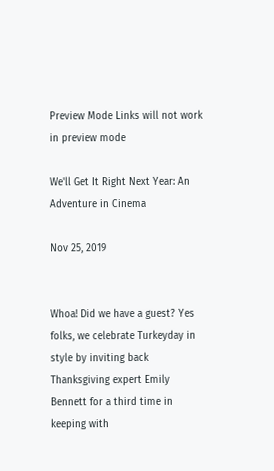Preview Mode Links will not work in preview mode

We'll Get It Right Next Year: An Adventure in Cinema

Nov 25, 2019


Whoa! Did we have a guest? Yes folks, we celebrate Turkeyday in style by inviting back Thanksgiving expert Emily Bennett for a third time in keeping with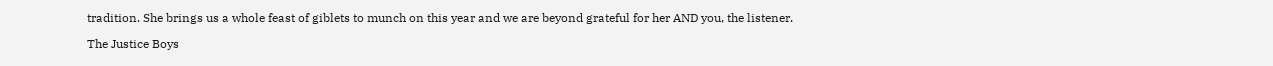tradition. She brings us a whole feast of giblets to munch on this year and we are beyond grateful for her AND you, the listener.

The Justice Boys